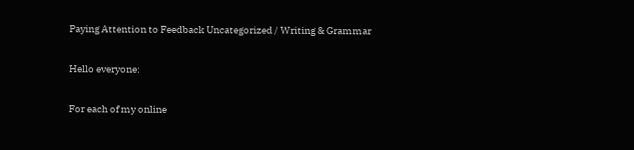Paying Attention to Feedback Uncategorized / Writing & Grammar

Hello everyone:

For each of my online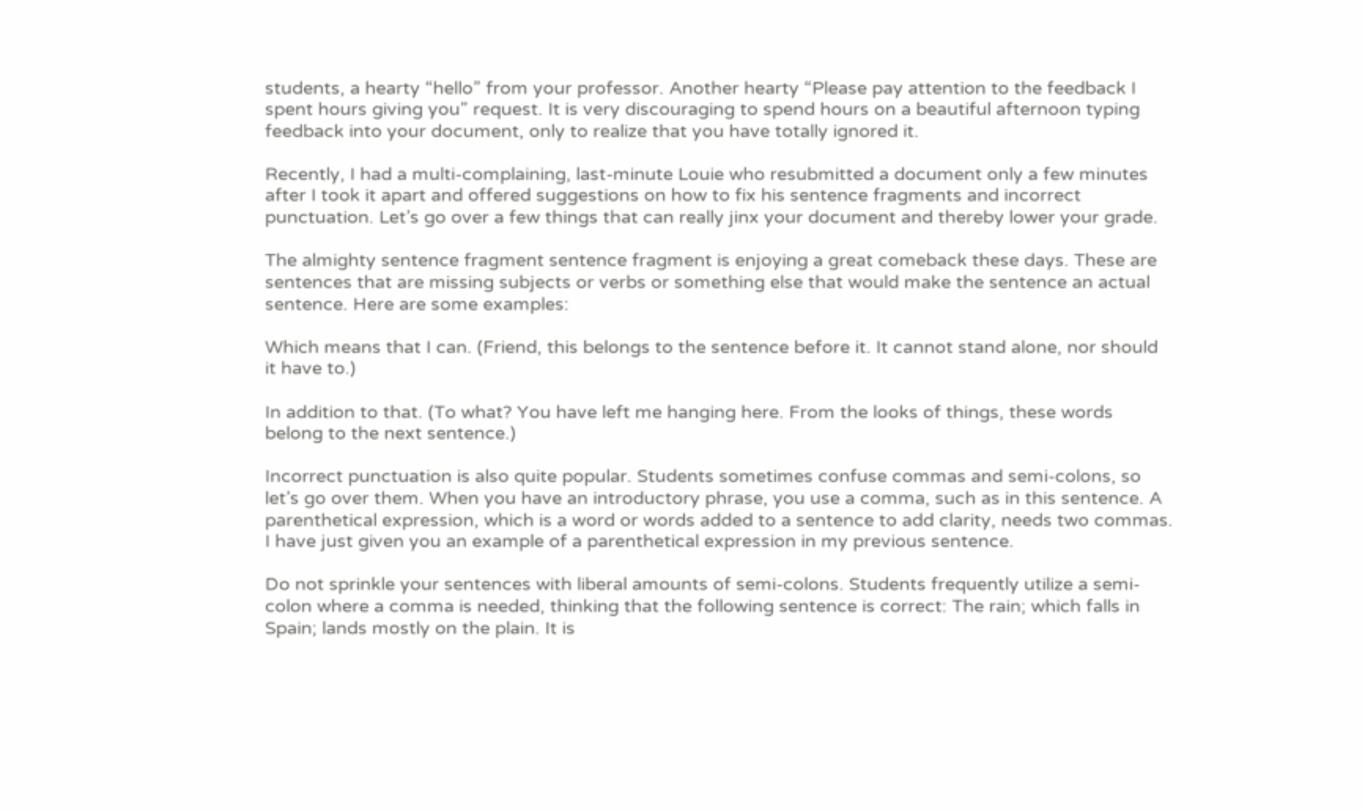students, a hearty “hello” from your professor. Another hearty “Please pay attention to the feedback I spent hours giving you” request. It is very discouraging to spend hours on a beautiful afternoon typing feedback into your document, only to realize that you have totally ignored it.

Recently, I had a multi-complaining, last-minute Louie who resubmitted a document only a few minutes after I took it apart and offered suggestions on how to fix his sentence fragments and incorrect punctuation. Let’s go over a few things that can really jinx your document and thereby lower your grade.

The almighty sentence fragment sentence fragment is enjoying a great comeback these days. These are sentences that are missing subjects or verbs or something else that would make the sentence an actual sentence. Here are some examples:

Which means that I can. (Friend, this belongs to the sentence before it. It cannot stand alone, nor should it have to.)

In addition to that. (To what? You have left me hanging here. From the looks of things, these words belong to the next sentence.)

Incorrect punctuation is also quite popular. Students sometimes confuse commas and semi-colons, so let’s go over them. When you have an introductory phrase, you use a comma, such as in this sentence. A parenthetical expression, which is a word or words added to a sentence to add clarity, needs two commas. I have just given you an example of a parenthetical expression in my previous sentence.

Do not sprinkle your sentences with liberal amounts of semi-colons. Students frequently utilize a semi-colon where a comma is needed, thinking that the following sentence is correct: The rain; which falls in Spain; lands mostly on the plain. It is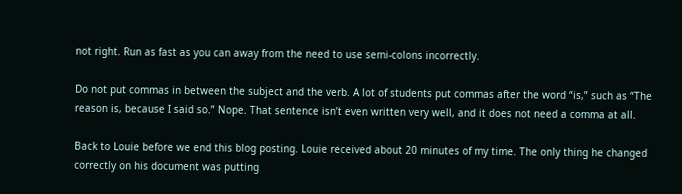not right. Run as fast as you can away from the need to use semi-colons incorrectly.

Do not put commas in between the subject and the verb. A lot of students put commas after the word “is,” such as “The reason is, because I said so.” Nope. That sentence isn’t even written very well, and it does not need a comma at all.

Back to Louie before we end this blog posting. Louie received about 20 minutes of my time. The only thing he changed correctly on his document was putting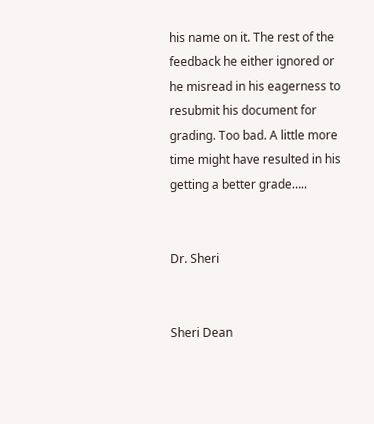his name on it. The rest of the feedback he either ignored or he misread in his eagerness to resubmit his document for grading. Too bad. A little more time might have resulted in his getting a better grade…..


Dr. Sheri


Sheri Dean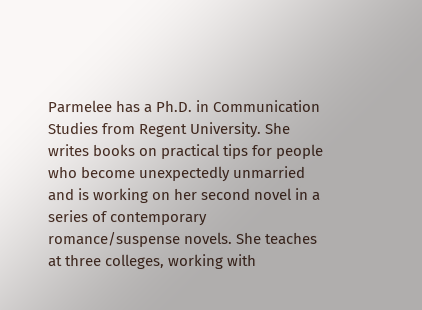Parmelee has a Ph.D. in Communication Studies from Regent University. She writes books on practical tips for people who become unexpectedly unmarried and is working on her second novel in a series of contemporary romance/suspense novels. She teaches at three colleges, working with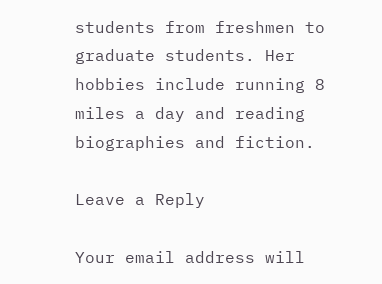students from freshmen to graduate students. Her hobbies include running 8 miles a day and reading biographies and fiction.

Leave a Reply

Your email address will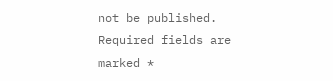not be published. Required fields are marked *